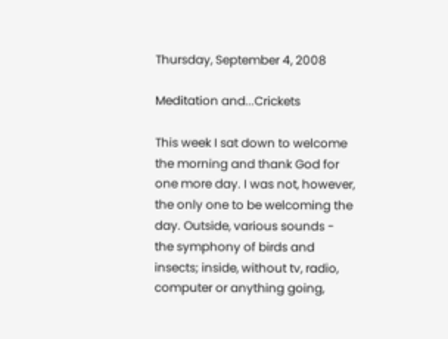Thursday, September 4, 2008

Meditation and...Crickets

This week I sat down to welcome the morning and thank God for one more day. I was not, however, the only one to be welcoming the day. Outside, various sounds - the symphony of birds and insects; inside, without tv, radio, computer or anything going,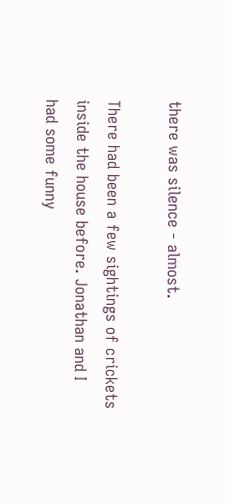there was silence - almost.

There had been a few sightings of crickets inside the house before. Jonathan and I had some funny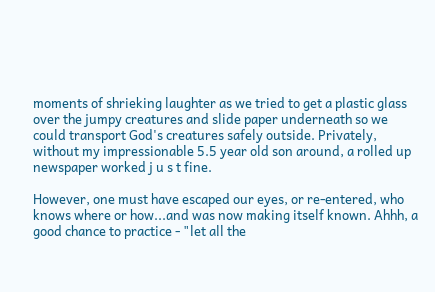moments of shrieking laughter as we tried to get a plastic glass over the jumpy creatures and slide paper underneath so we could transport God's creatures safely outside. Privately, without my impressionable 5.5 year old son around, a rolled up newspaper worked j u s t fine.

However, one must have escaped our eyes, or re-entered, who knows where or how...and was now making itself known. Ahhh, a good chance to practice - "let all the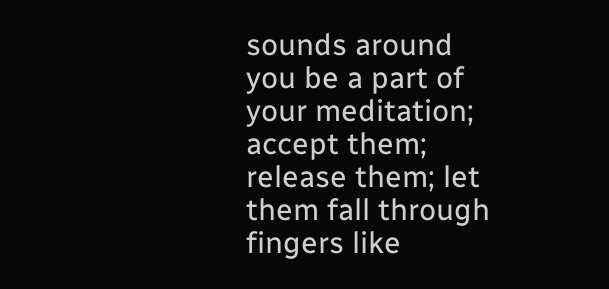sounds around you be a part of your meditation; accept them; release them; let them fall through fingers like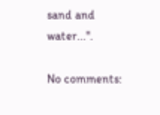sand and water...".

No comments: